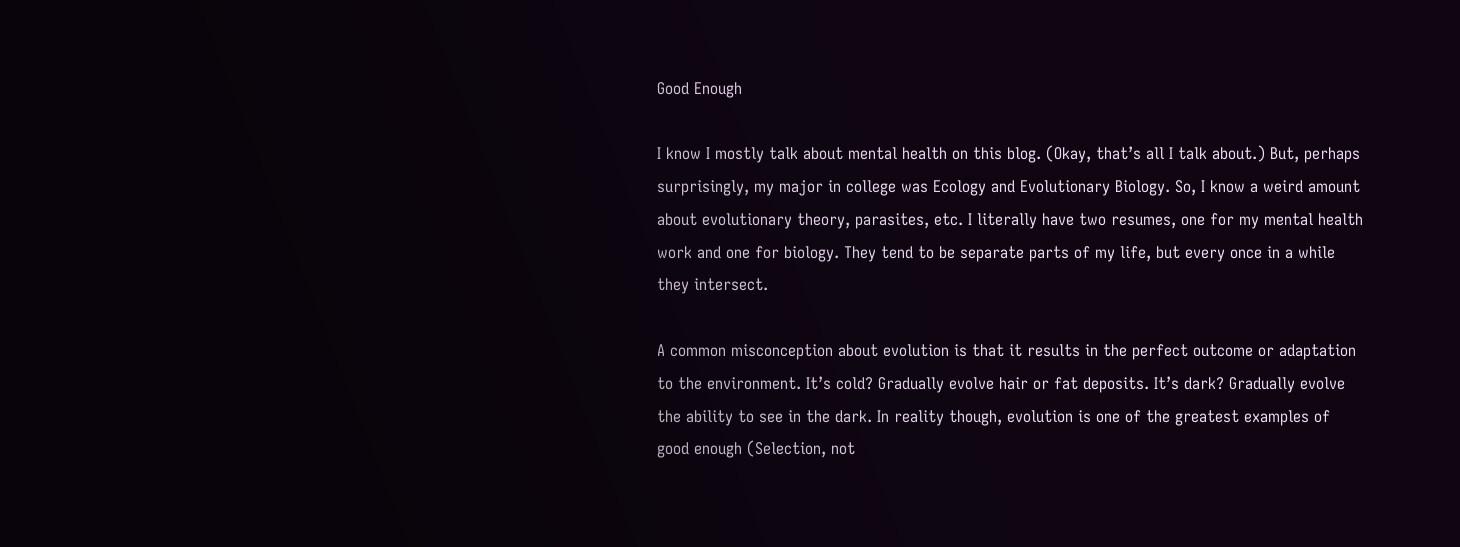Good Enough

I know I mostly talk about mental health on this blog. (Okay, that’s all I talk about.) But, perhaps surprisingly, my major in college was Ecology and Evolutionary Biology. So, I know a weird amount about evolutionary theory, parasites, etc. I literally have two resumes, one for my mental health work and one for biology. They tend to be separate parts of my life, but every once in a while they intersect.

A common misconception about evolution is that it results in the perfect outcome or adaptation to the environment. It’s cold? Gradually evolve hair or fat deposits. It’s dark? Gradually evolve the ability to see in the dark. In reality though, evolution is one of the greatest examples of good enough (Selection, not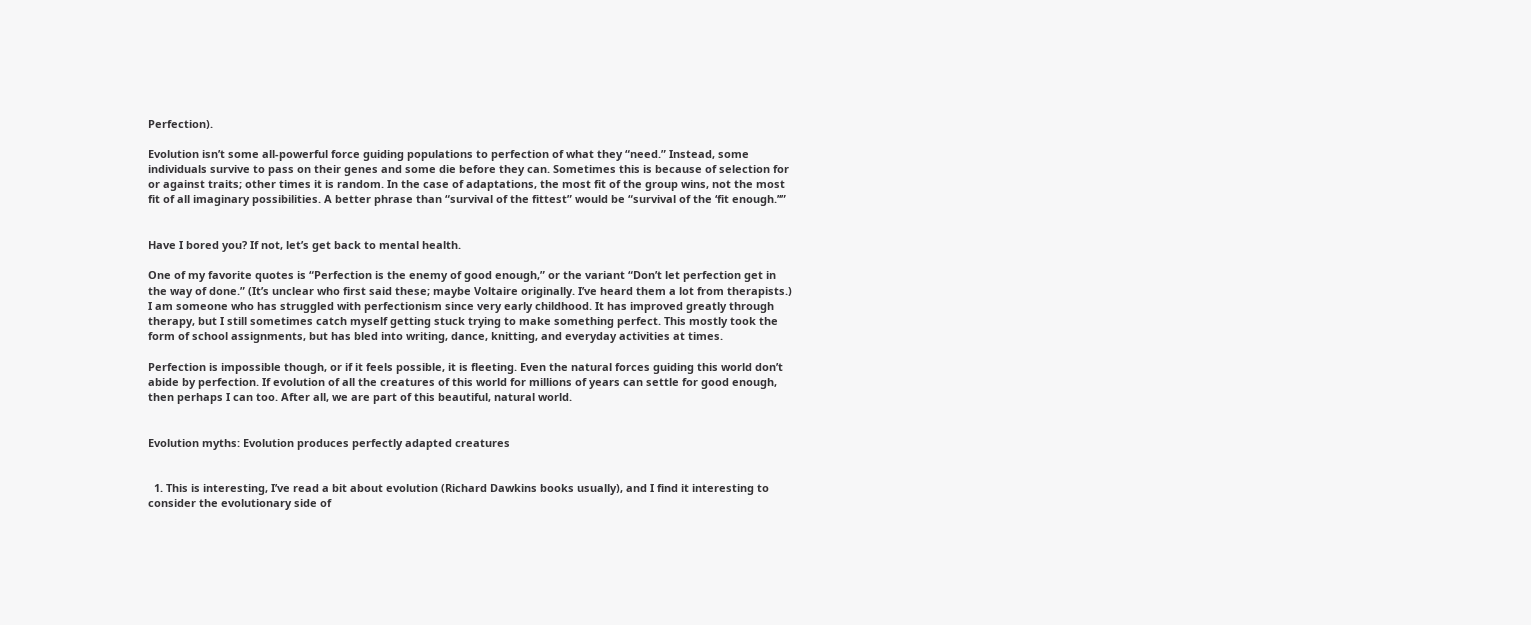Perfection).

Evolution isn’t some all-powerful force guiding populations to perfection of what they “need.” Instead, some individuals survive to pass on their genes and some die before they can. Sometimes this is because of selection for or against traits; other times it is random. In the case of adaptations, the most fit of the group wins, not the most fit of all imaginary possibilities. A better phrase than “survival of the fittest” would be “survival of the ‘fit enough.’‘”


Have I bored you? If not, let’s get back to mental health.

One of my favorite quotes is “Perfection is the enemy of good enough,” or the variant “Don’t let perfection get in the way of done.” (It’s unclear who first said these; maybe Voltaire originally. I’ve heard them a lot from therapists.) I am someone who has struggled with perfectionism since very early childhood. It has improved greatly through therapy, but I still sometimes catch myself getting stuck trying to make something perfect. This mostly took the form of school assignments, but has bled into writing, dance, knitting, and everyday activities at times.

Perfection is impossible though, or if it feels possible, it is fleeting. Even the natural forces guiding this world don’t abide by perfection. If evolution of all the creatures of this world for millions of years can settle for good enough, then perhaps I can too. After all, we are part of this beautiful, natural world.


Evolution myths: Evolution produces perfectly adapted creatures


  1. This is interesting, I’ve read a bit about evolution (Richard Dawkins books usually), and I find it interesting to consider the evolutionary side of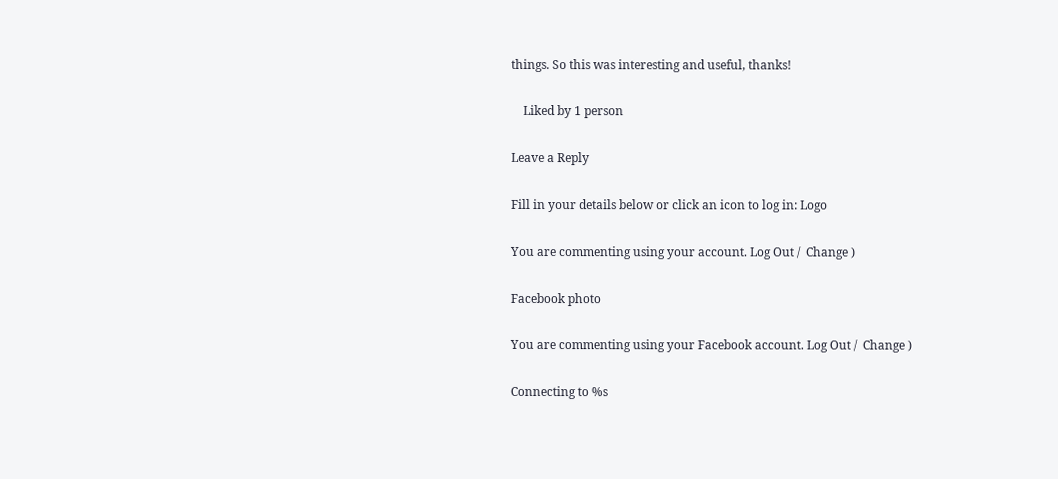things. So this was interesting and useful, thanks!

    Liked by 1 person

Leave a Reply

Fill in your details below or click an icon to log in: Logo

You are commenting using your account. Log Out /  Change )

Facebook photo

You are commenting using your Facebook account. Log Out /  Change )

Connecting to %s